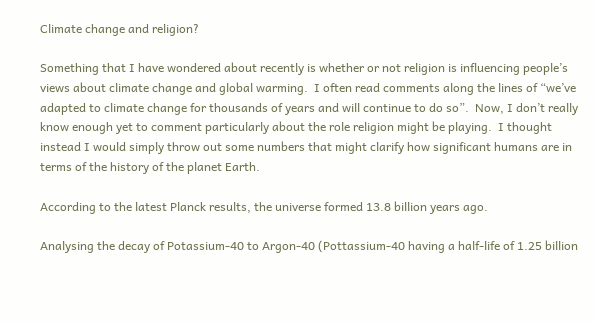Climate change and religion?

Something that I have wondered about recently is whether or not religion is influencing people’s views about climate change and global warming.  I often read comments along the lines of “we’ve adapted to climate change for thousands of years and will continue to do so”.  Now, I don’t really know enough yet to comment particularly about the role religion might be playing.  I thought instead I would simply throw out some numbers that might clarify how significant humans are in terms of the history of the planet Earth.

According to the latest Planck results, the universe formed 13.8 billion years ago.

Analysing the decay of Potassium-40 to Argon-40 (Pottassium-40 having a half-life of 1.25 billion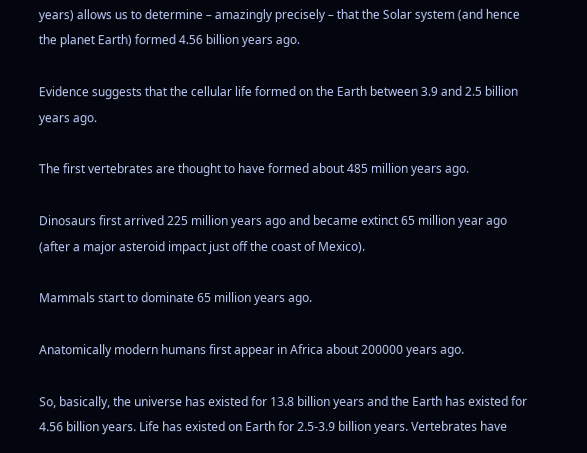years) allows us to determine – amazingly precisely – that the Solar system (and hence the planet Earth) formed 4.56 billion years ago.

Evidence suggests that the cellular life formed on the Earth between 3.9 and 2.5 billion years ago.

The first vertebrates are thought to have formed about 485 million years ago.

Dinosaurs first arrived 225 million years ago and became extinct 65 million year ago (after a major asteroid impact just off the coast of Mexico).

Mammals start to dominate 65 million years ago.

Anatomically modern humans first appear in Africa about 200000 years ago.

So, basically, the universe has existed for 13.8 billion years and the Earth has existed for 4.56 billion years. Life has existed on Earth for 2.5-3.9 billion years. Vertebrates have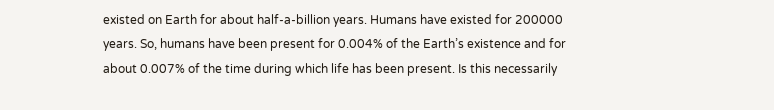existed on Earth for about half-a-billion years. Humans have existed for 200000 years. So, humans have been present for 0.004% of the Earth’s existence and for about 0.007% of the time during which life has been present. Is this necessarily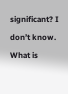significant? I don’t know. What is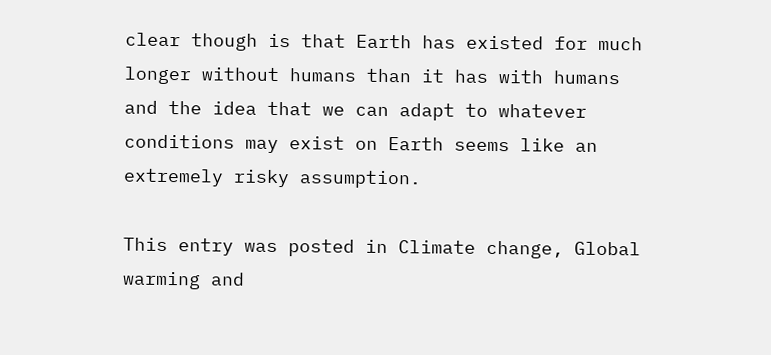clear though is that Earth has existed for much longer without humans than it has with humans and the idea that we can adapt to whatever conditions may exist on Earth seems like an extremely risky assumption.

This entry was posted in Climate change, Global warming and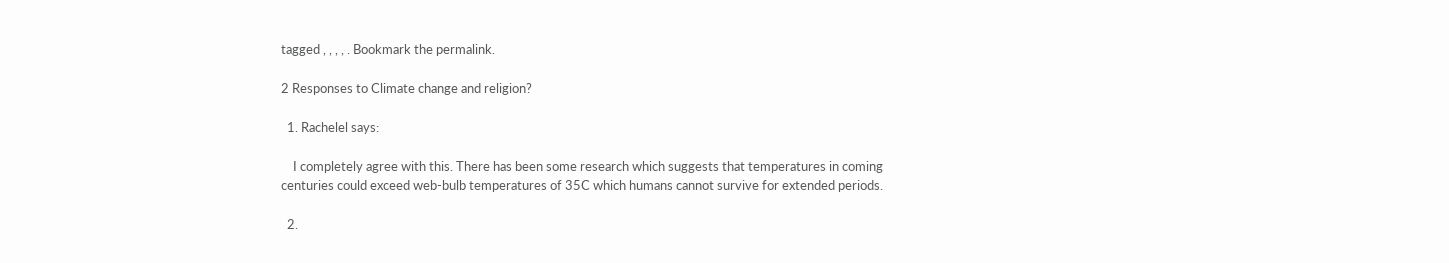tagged , , , , . Bookmark the permalink.

2 Responses to Climate change and religion?

  1. Rachelel says:

    I completely agree with this. There has been some research which suggests that temperatures in coming centuries could exceed web-bulb temperatures of 35C which humans cannot survive for extended periods.

  2.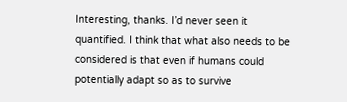Interesting, thanks. I’d never seen it quantified. I think that what also needs to be considered is that even if humans could potentially adapt so as to survive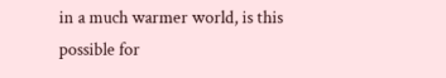in a much warmer world, is this possible for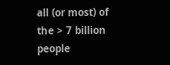all (or most) of the > 7 billion people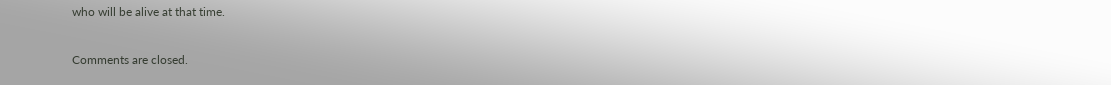who will be alive at that time.

Comments are closed.